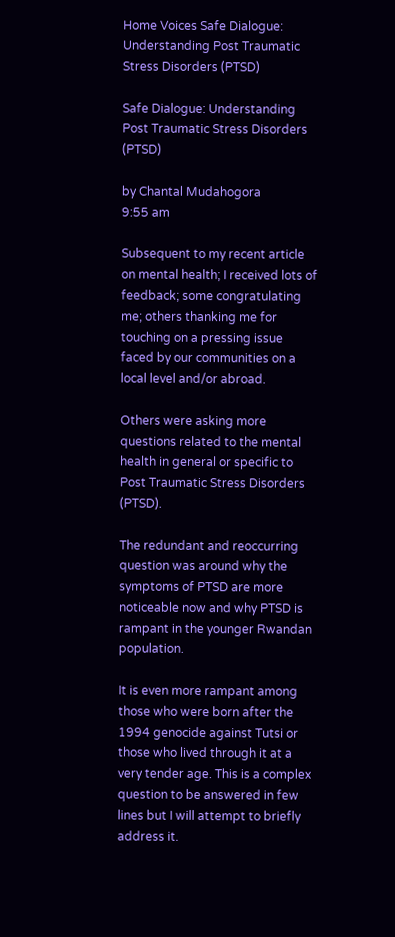Home Voices Safe Dialogue: Understanding Post Traumatic Stress Disorders (PTSD)

Safe Dialogue: Understanding Post Traumatic Stress Disorders (PTSD)

by Chantal Mudahogora
9:55 am

Subsequent to my recent article on mental health; I received lots of feedback; some congratulating me; others thanking me for touching on a pressing issue faced by our communities on a local level and/or abroad.

Others were asking more questions related to the mental health in general or specific to Post Traumatic Stress Disorders (PTSD).

The redundant and reoccurring question was around why the symptoms of PTSD are more noticeable now and why PTSD is rampant in the younger Rwandan population.

It is even more rampant among those who were born after the 1994 genocide against Tutsi or those who lived through it at a very tender age. This is a complex question to be answered in few lines but I will attempt to briefly address it.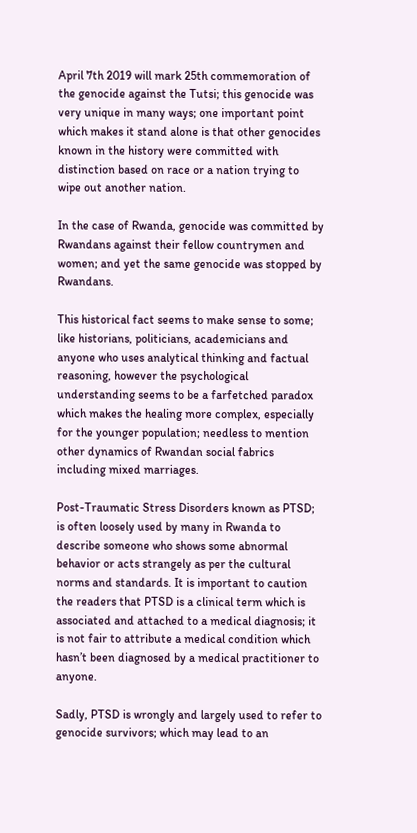April 7th 2019 will mark 25th commemoration of the genocide against the Tutsi; this genocide was very unique in many ways; one important point which makes it stand alone is that other genocides known in the history were committed with distinction based on race or a nation trying to wipe out another nation.

In the case of Rwanda, genocide was committed by Rwandans against their fellow countrymen and women; and yet the same genocide was stopped by Rwandans.

This historical fact seems to make sense to some; like historians, politicians, academicians and anyone who uses analytical thinking and factual reasoning, however the psychological understanding seems to be a farfetched paradox which makes the healing more complex, especially for the younger population; needless to mention other dynamics of Rwandan social fabrics including mixed marriages.

Post-Traumatic Stress Disorders known as PTSD; is often loosely used by many in Rwanda to describe someone who shows some abnormal behavior or acts strangely as per the cultural norms and standards. It is important to caution the readers that PTSD is a clinical term which is associated and attached to a medical diagnosis; it is not fair to attribute a medical condition which hasn’t been diagnosed by a medical practitioner to anyone.

Sadly, PTSD is wrongly and largely used to refer to genocide survivors; which may lead to an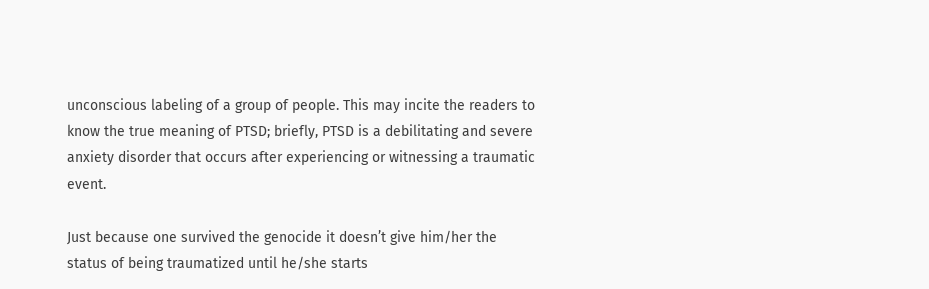unconscious labeling of a group of people. This may incite the readers to know the true meaning of PTSD; briefly, PTSD is a debilitating and severe anxiety disorder that occurs after experiencing or witnessing a traumatic event.

Just because one survived the genocide it doesn’t give him/her the status of being traumatized until he/she starts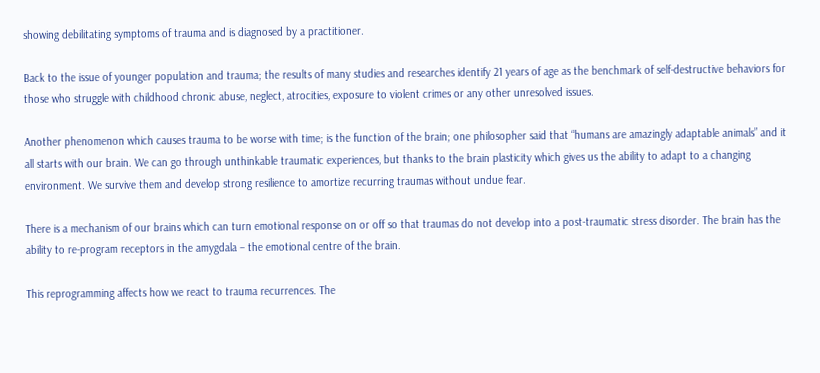showing debilitating symptoms of trauma and is diagnosed by a practitioner.

Back to the issue of younger population and trauma; the results of many studies and researches identify 21 years of age as the benchmark of self-destructive behaviors for those who struggle with childhood chronic abuse, neglect, atrocities, exposure to violent crimes or any other unresolved issues.

Another phenomenon which causes trauma to be worse with time; is the function of the brain; one philosopher said that “humans are amazingly adaptable animals” and it all starts with our brain. We can go through unthinkable traumatic experiences, but thanks to the brain plasticity which gives us the ability to adapt to a changing environment. We survive them and develop strong resilience to amortize recurring traumas without undue fear.

There is a mechanism of our brains which can turn emotional response on or off so that traumas do not develop into a post-traumatic stress disorder. The brain has the ability to re-program receptors in the amygdala – the emotional centre of the brain.

This reprogramming affects how we react to trauma recurrences. The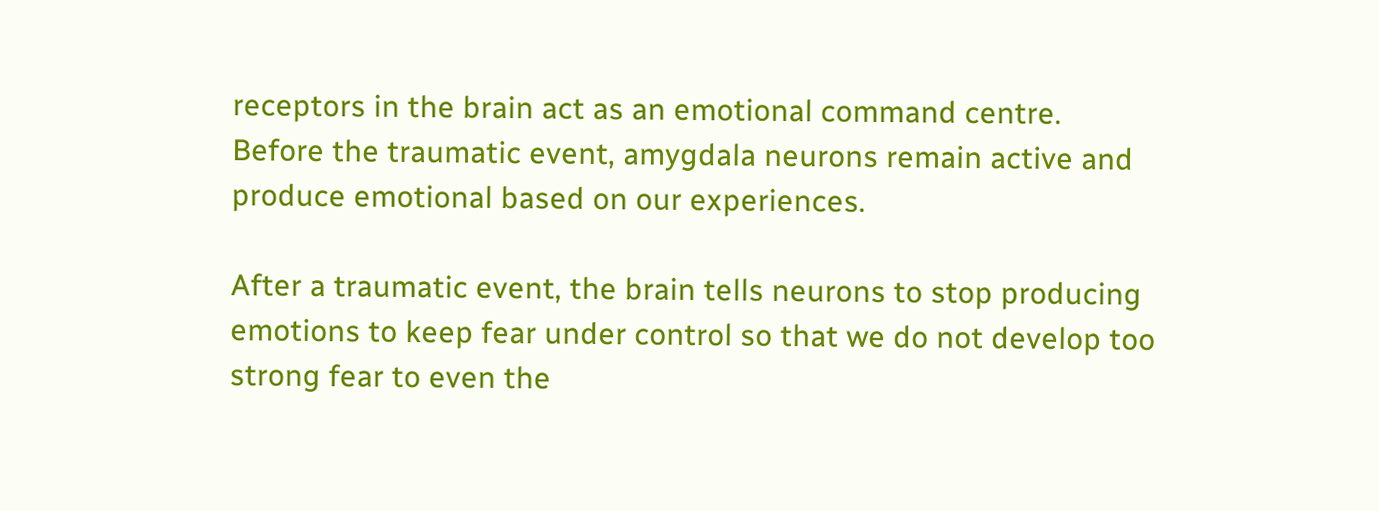receptors in the brain act as an emotional command centre. Before the traumatic event, amygdala neurons remain active and produce emotional based on our experiences.

After a traumatic event, the brain tells neurons to stop producing emotions to keep fear under control so that we do not develop too strong fear to even the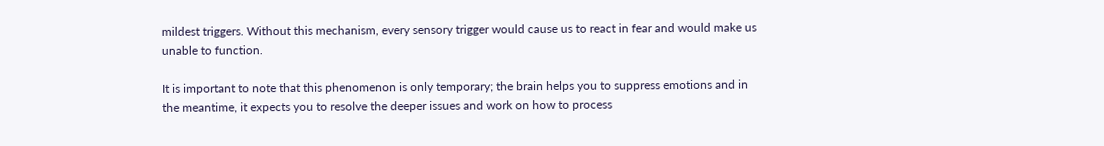mildest triggers. Without this mechanism, every sensory trigger would cause us to react in fear and would make us unable to function.

It is important to note that this phenomenon is only temporary; the brain helps you to suppress emotions and in the meantime, it expects you to resolve the deeper issues and work on how to process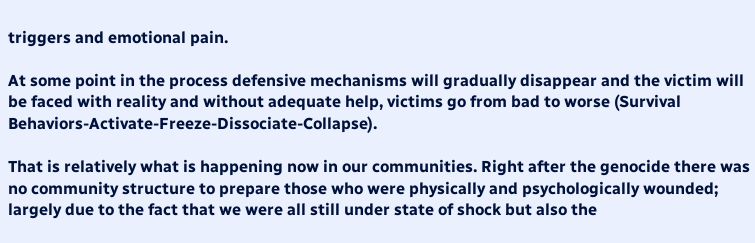triggers and emotional pain.

At some point in the process defensive mechanisms will gradually disappear and the victim will be faced with reality and without adequate help, victims go from bad to worse (Survival Behaviors-Activate-Freeze-Dissociate-Collapse).

That is relatively what is happening now in our communities. Right after the genocide there was no community structure to prepare those who were physically and psychologically wounded; largely due to the fact that we were all still under state of shock but also the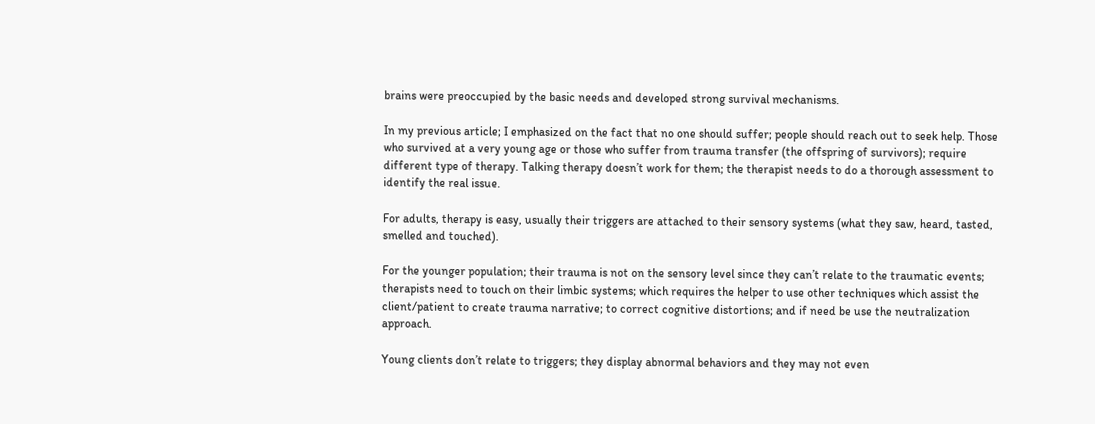brains were preoccupied by the basic needs and developed strong survival mechanisms.

In my previous article; I emphasized on the fact that no one should suffer; people should reach out to seek help. Those who survived at a very young age or those who suffer from trauma transfer (the offspring of survivors); require different type of therapy. Talking therapy doesn’t work for them; the therapist needs to do a thorough assessment to identify the real issue.

For adults, therapy is easy, usually their triggers are attached to their sensory systems (what they saw, heard, tasted, smelled and touched).

For the younger population; their trauma is not on the sensory level since they can’t relate to the traumatic events; therapists need to touch on their limbic systems; which requires the helper to use other techniques which assist the client/patient to create trauma narrative; to correct cognitive distortions; and if need be use the neutralization approach.

Young clients don’t relate to triggers; they display abnormal behaviors and they may not even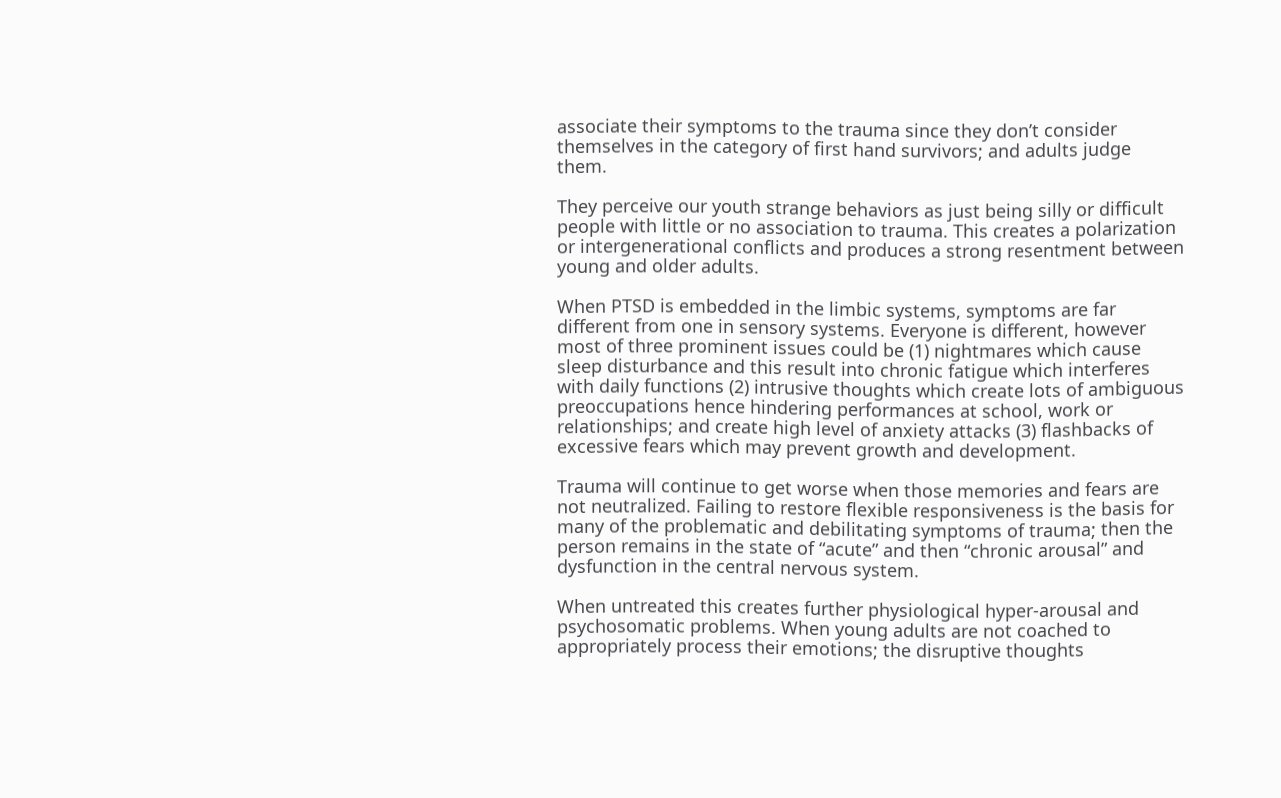associate their symptoms to the trauma since they don’t consider themselves in the category of first hand survivors; and adults judge them.

They perceive our youth strange behaviors as just being silly or difficult people with little or no association to trauma. This creates a polarization or intergenerational conflicts and produces a strong resentment between young and older adults.

When PTSD is embedded in the limbic systems, symptoms are far different from one in sensory systems. Everyone is different, however most of three prominent issues could be (1) nightmares which cause sleep disturbance and this result into chronic fatigue which interferes with daily functions (2) intrusive thoughts which create lots of ambiguous preoccupations hence hindering performances at school, work or relationships; and create high level of anxiety attacks (3) flashbacks of excessive fears which may prevent growth and development.

Trauma will continue to get worse when those memories and fears are not neutralized. Failing to restore flexible responsiveness is the basis for many of the problematic and debilitating symptoms of trauma; then the person remains in the state of “acute” and then “chronic arousal” and dysfunction in the central nervous system.

When untreated this creates further physiological hyper-arousal and psychosomatic problems. When young adults are not coached to appropriately process their emotions; the disruptive thoughts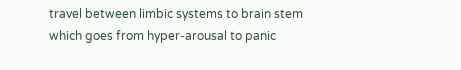travel between limbic systems to brain stem which goes from hyper-arousal to panic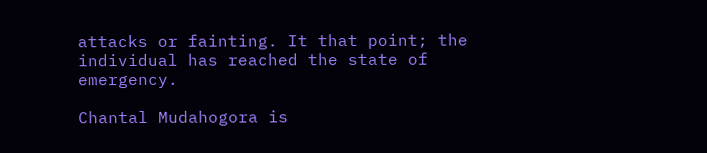attacks or fainting. It that point; the individual has reached the state of emergency.

Chantal Mudahogora is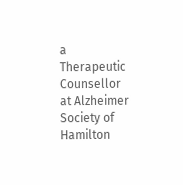a Therapeutic Counsellor at Alzheimer Society of Hamilton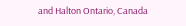and Halton Ontario, Canada